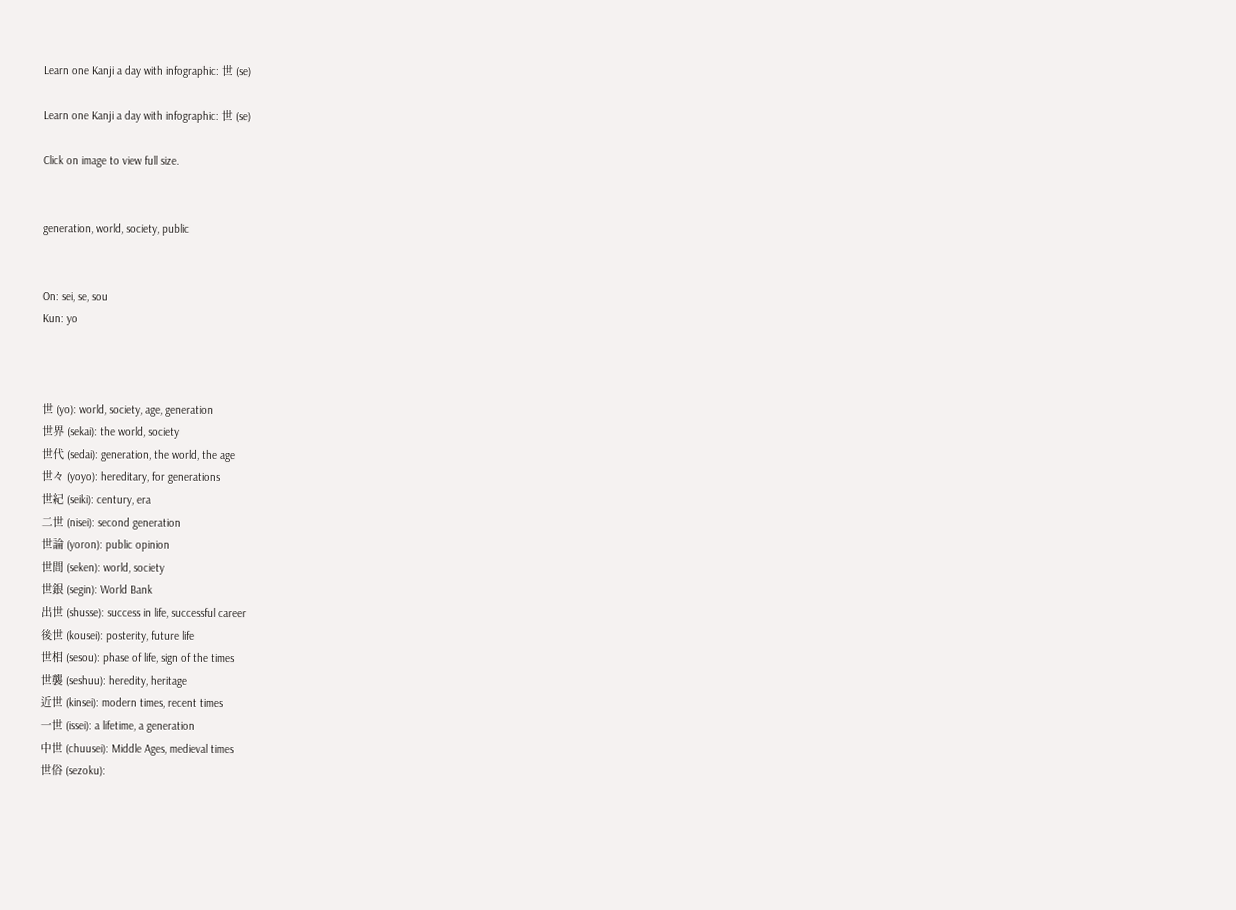Learn one Kanji a day with infographic: 世 (se)

Learn one Kanji a day with infographic: 世 (se)

Click on image to view full size.


generation, world, society, public


On: sei, se, sou
Kun: yo



世 (yo): world, society, age, generation
世界 (sekai): the world, society
世代 (sedai): generation, the world, the age
世々 (yoyo): hereditary, for generations
世紀 (seiki): century, era
二世 (nisei): second generation
世論 (yoron): public opinion
世間 (seken): world, society
世銀 (segin): World Bank
出世 (shusse): success in life, successful career
後世 (kousei): posterity, future life
世相 (sesou): phase of life, sign of the times
世襲 (seshuu): heredity, heritage
近世 (kinsei): modern times, recent times
一世 (issei): a lifetime, a generation
中世 (chuusei): Middle Ages, medieval times
世俗 (sezoku):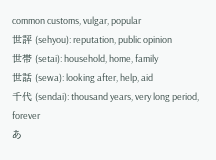common customs, vulgar, popular
世評 (sehyou): reputation, public opinion
世帯 (setai): household, home, family
世話 (sewa): looking after, help, aid
千代 (sendai): thousand years, very long period, forever
あ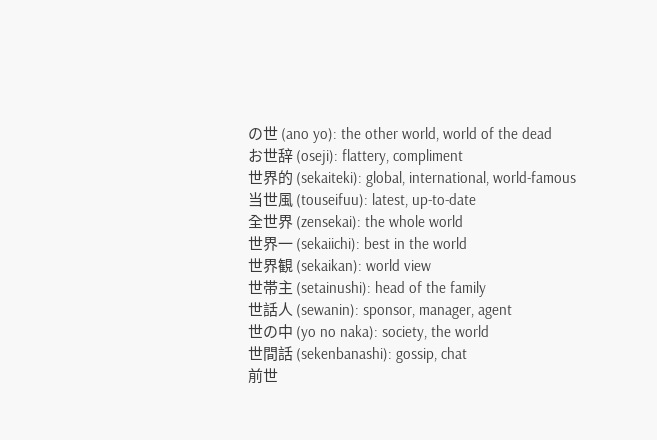の世 (ano yo): the other world, world of the dead
お世辞 (oseji): flattery, compliment
世界的 (sekaiteki): global, international, world-famous
当世風 (touseifuu): latest, up-to-date
全世界 (zensekai): the whole world
世界一 (sekaiichi): best in the world
世界観 (sekaikan): world view
世帯主 (setainushi): head of the family
世話人 (sewanin): sponsor, manager, agent
世の中 (yo no naka): society, the world
世間話 (sekenbanashi): gossip, chat
前世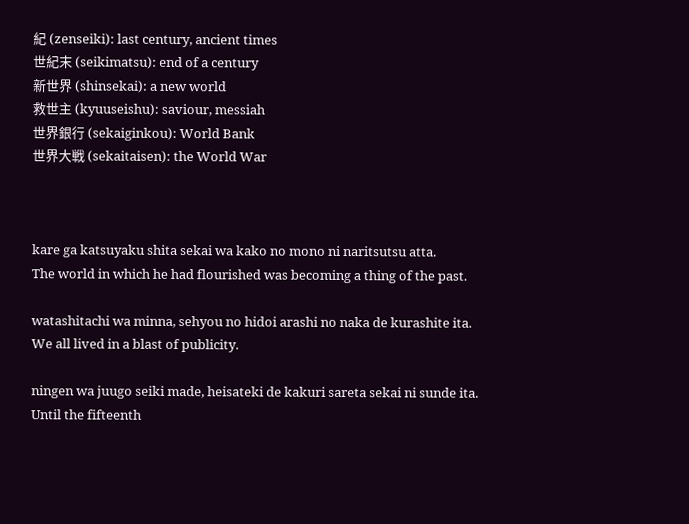紀 (zenseiki): last century, ancient times
世紀末 (seikimatsu): end of a century
新世界 (shinsekai): a new world
救世主 (kyuuseishu): saviour, messiah
世界銀行 (sekaiginkou): World Bank
世界大戦 (sekaitaisen): the World War



kare ga katsuyaku shita sekai wa kako no mono ni naritsutsu atta.
The world in which he had flourished was becoming a thing of the past.

watashitachi wa minna, sehyou no hidoi arashi no naka de kurashite ita.
We all lived in a blast of publicity.

ningen wa juugo seiki made, heisateki de kakuri sareta sekai ni sunde ita.
Until the fifteenth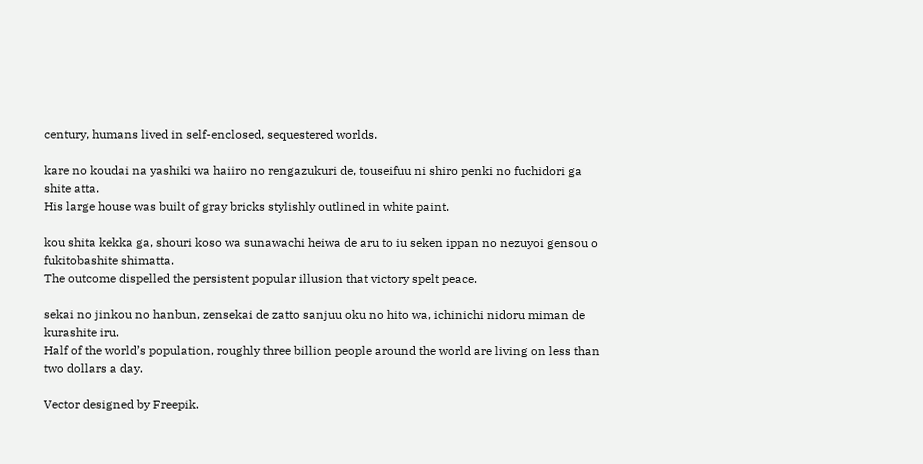century, humans lived in self-enclosed, sequestered worlds.

kare no koudai na yashiki wa haiiro no rengazukuri de, touseifuu ni shiro penki no fuchidori ga shite atta.
His large house was built of gray bricks stylishly outlined in white paint.

kou shita kekka ga, shouri koso wa sunawachi heiwa de aru to iu seken ippan no nezuyoi gensou o fukitobashite shimatta.
The outcome dispelled the persistent popular illusion that victory spelt peace.

sekai no jinkou no hanbun, zensekai de zatto sanjuu oku no hito wa, ichinichi nidoru miman de kurashite iru.
Half of the world’s population, roughly three billion people around the world are living on less than two dollars a day.

Vector designed by Freepik.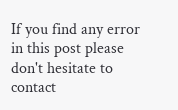If you find any error in this post please don't hesitate to contact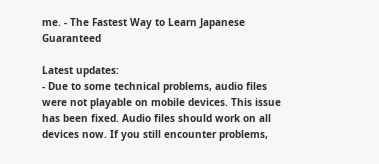me. - The Fastest Way to Learn Japanese Guaranteed

Latest updates:
- Due to some technical problems, audio files were not playable on mobile devices. This issue has been fixed. Audio files should work on all devices now. If you still encounter problems,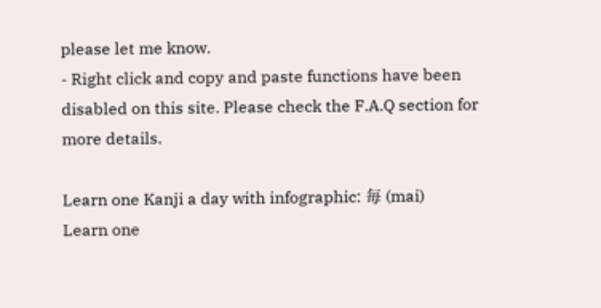please let me know.
- Right click and copy and paste functions have been disabled on this site. Please check the F.A.Q section for more details.

Learn one Kanji a day with infographic: 毎 (mai)
Learn one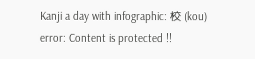Kanji a day with infographic: 校 (kou)
error: Content is protected !!